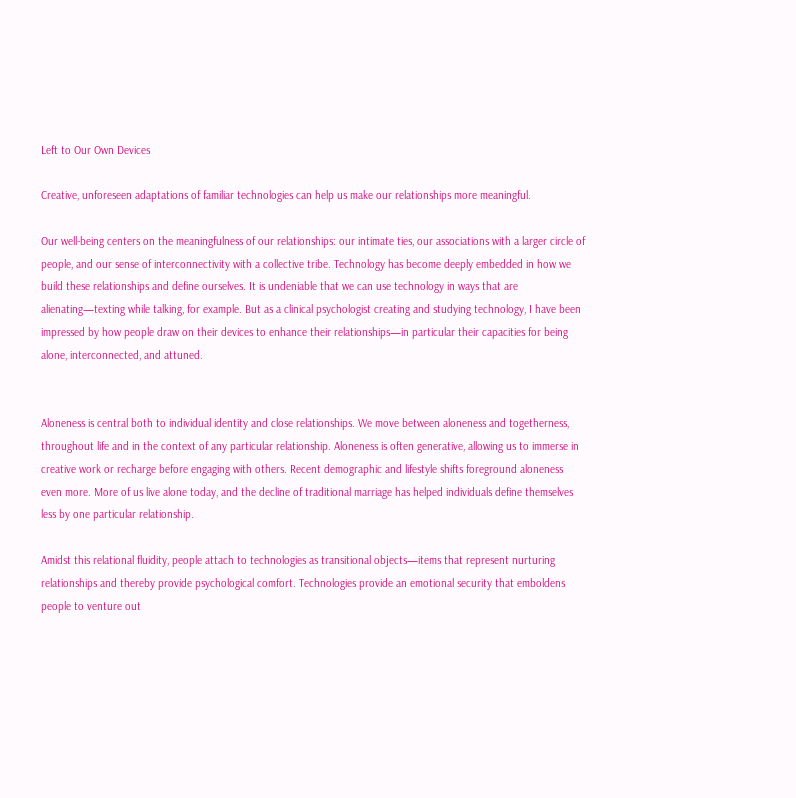Left to Our Own Devices

Creative, unforeseen adaptations of familiar technologies can help us make our relationships more meaningful.

Our well-being centers on the meaningfulness of our relationships: our intimate ties, our associations with a larger circle of people, and our sense of interconnectivity with a collective tribe. Technology has become deeply embedded in how we build these relationships and define ourselves. It is undeniable that we can use technology in ways that are alienating—texting while talking, for example. But as a clinical psychologist creating and studying technology, I have been impressed by how people draw on their devices to enhance their relationships—in particular their capacities for being alone, interconnected, and attuned.


Aloneness is central both to individual identity and close relationships. We move between aloneness and togetherness, throughout life and in the context of any particular relationship. Aloneness is often generative, allowing us to immerse in creative work or recharge before engaging with others. Recent demographic and lifestyle shifts foreground aloneness even more. More of us live alone today, and the decline of traditional marriage has helped individuals define themselves less by one particular relationship.

Amidst this relational fluidity, people attach to technologies as transitional objects—items that represent nurturing relationships and thereby provide psychological comfort. Technologies provide an emotional security that emboldens people to venture out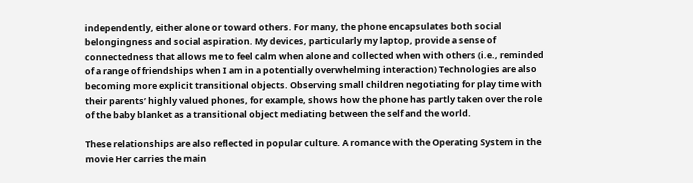independently, either alone or toward others. For many, the phone encapsulates both social belongingness and social aspiration. My devices, particularly my laptop, provide a sense of connectedness that allows me to feel calm when alone and collected when with others (i.e., reminded of a range of friendships when I am in a potentially overwhelming interaction) Technologies are also becoming more explicit transitional objects. Observing small children negotiating for play time with their parents’ highly valued phones, for example, shows how the phone has partly taken over the role of the baby blanket as a transitional object mediating between the self and the world.

These relationships are also reflected in popular culture. A romance with the Operating System in the movie Her carries the main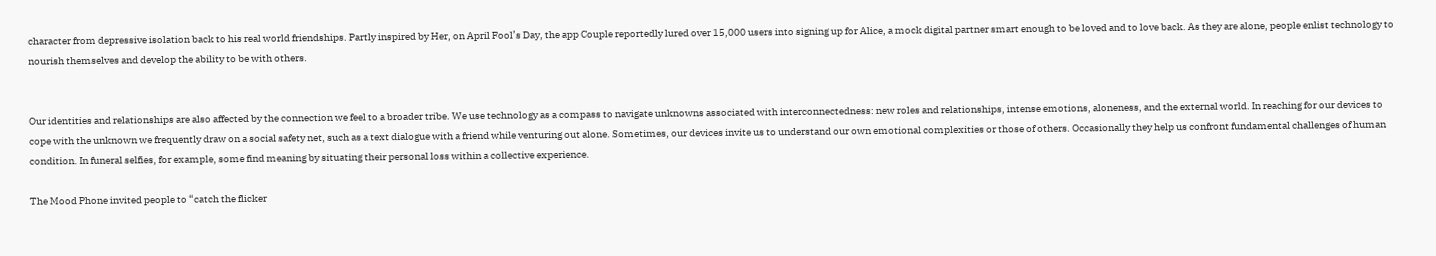character from depressive isolation back to his real world friendships. Partly inspired by Her, on April Fool’s Day, the app Couple reportedly lured over 15,000 users into signing up for Alice, a mock digital partner smart enough to be loved and to love back. As they are alone, people enlist technology to nourish themselves and develop the ability to be with others.


Our identities and relationships are also affected by the connection we feel to a broader tribe. We use technology as a compass to navigate unknowns associated with interconnectedness: new roles and relationships, intense emotions, aloneness, and the external world. In reaching for our devices to cope with the unknown we frequently draw on a social safety net, such as a text dialogue with a friend while venturing out alone. Sometimes, our devices invite us to understand our own emotional complexities or those of others. Occasionally they help us confront fundamental challenges of human condition. In funeral selfies, for example, some find meaning by situating their personal loss within a collective experience.

The Mood Phone invited people to “catch the flicker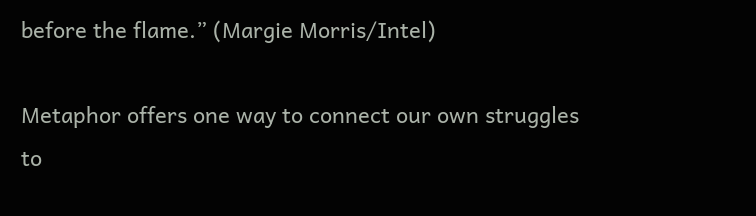before the flame.” (Margie Morris/Intel)

Metaphor offers one way to connect our own struggles to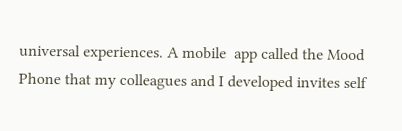universal experiences. A mobile  app called the Mood Phone that my colleagues and I developed invites self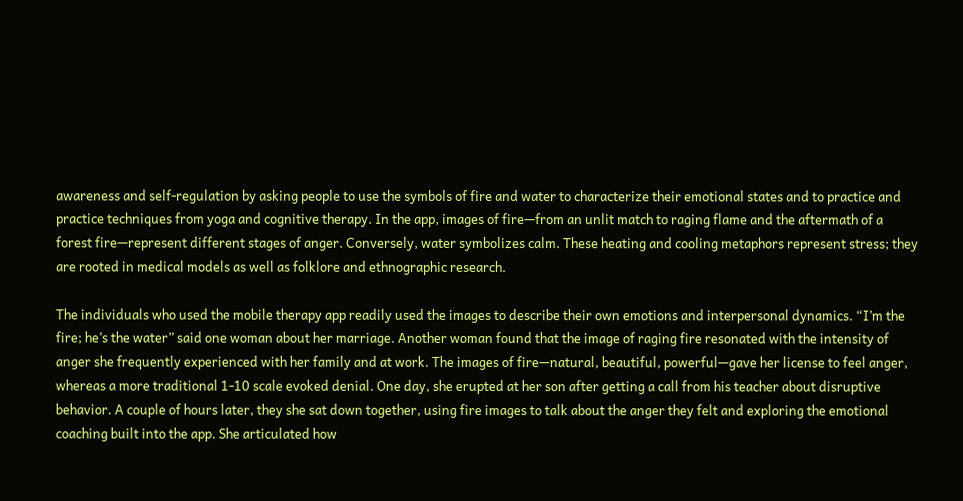awareness and self-regulation by asking people to use the symbols of fire and water to characterize their emotional states and to practice and practice techniques from yoga and cognitive therapy. In the app, images of fire—from an unlit match to raging flame and the aftermath of a forest fire—represent different stages of anger. Conversely, water symbolizes calm. These heating and cooling metaphors represent stress; they are rooted in medical models as well as folklore and ethnographic research.

The individuals who used the mobile therapy app readily used the images to describe their own emotions and interpersonal dynamics. “I’m the fire; he’s the water” said one woman about her marriage. Another woman found that the image of raging fire resonated with the intensity of anger she frequently experienced with her family and at work. The images of fire—natural, beautiful, powerful—gave her license to feel anger, whereas a more traditional 1-10 scale evoked denial. One day, she erupted at her son after getting a call from his teacher about disruptive behavior. A couple of hours later, they she sat down together, using fire images to talk about the anger they felt and exploring the emotional coaching built into the app. She articulated how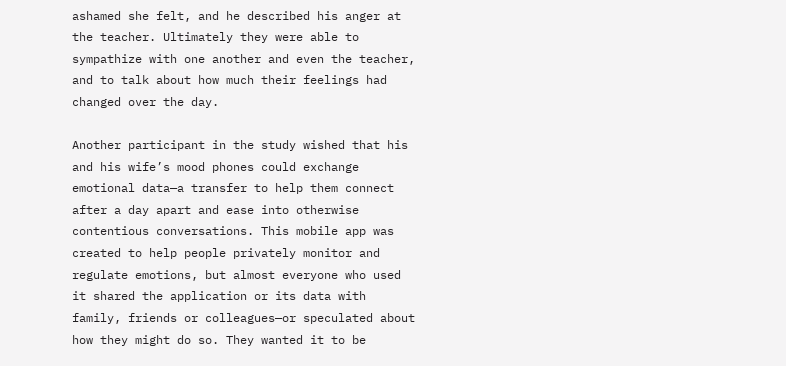ashamed she felt, and he described his anger at the teacher. Ultimately they were able to sympathize with one another and even the teacher, and to talk about how much their feelings had changed over the day.

Another participant in the study wished that his and his wife’s mood phones could exchange emotional data—a transfer to help them connect after a day apart and ease into otherwise contentious conversations. This mobile app was created to help people privately monitor and regulate emotions, but almost everyone who used it shared the application or its data with family, friends or colleagues—or speculated about how they might do so. They wanted it to be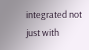integrated not just with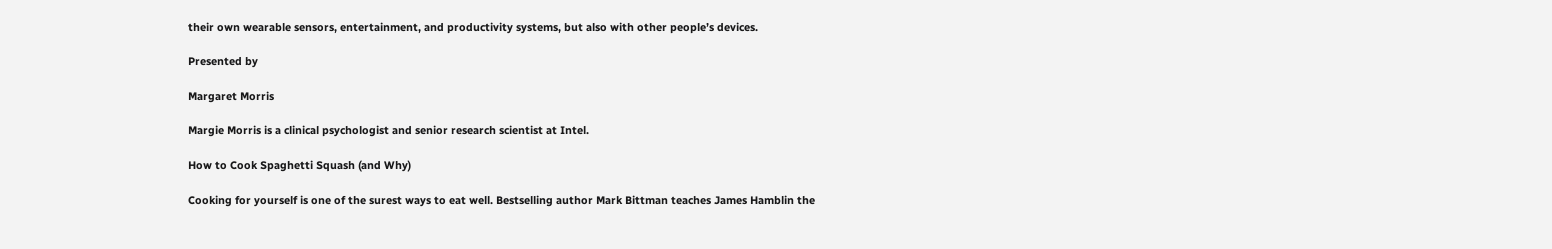their own wearable sensors, entertainment, and productivity systems, but also with other people’s devices.

Presented by

Margaret Morris

Margie Morris is a clinical psychologist and senior research scientist at Intel.

How to Cook Spaghetti Squash (and Why)

Cooking for yourself is one of the surest ways to eat well. Bestselling author Mark Bittman teaches James Hamblin the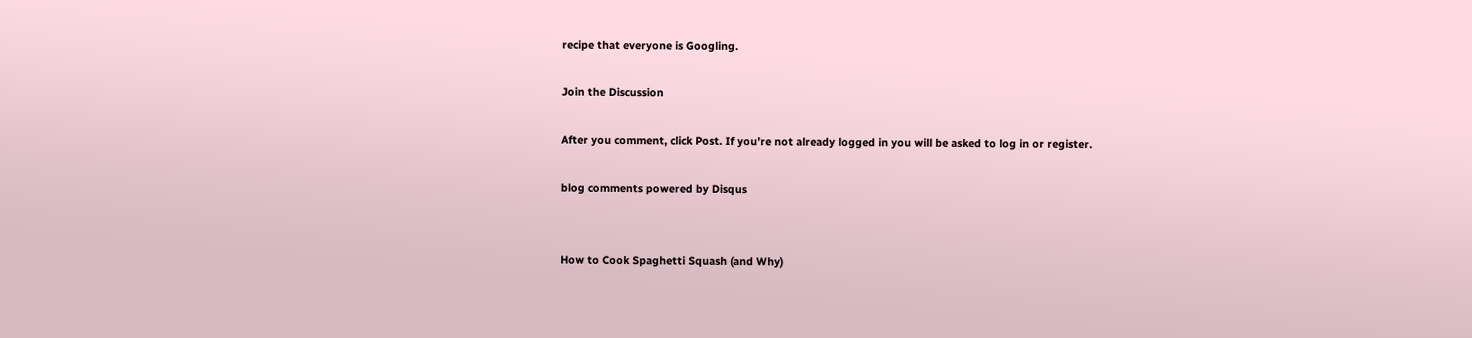recipe that everyone is Googling.

Join the Discussion

After you comment, click Post. If you’re not already logged in you will be asked to log in or register.

blog comments powered by Disqus


How to Cook Spaghetti Squash (and Why)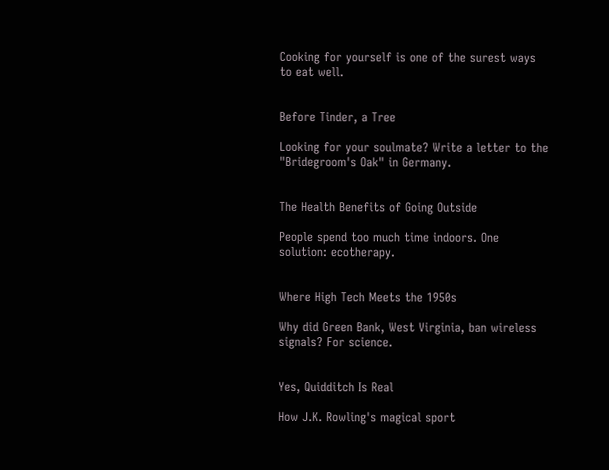Cooking for yourself is one of the surest ways to eat well.


Before Tinder, a Tree

Looking for your soulmate? Write a letter to the "Bridegroom's Oak" in Germany.


The Health Benefits of Going Outside

People spend too much time indoors. One solution: ecotherapy.


Where High Tech Meets the 1950s

Why did Green Bank, West Virginia, ban wireless signals? For science.


Yes, Quidditch Is Real

How J.K. Rowling's magical sport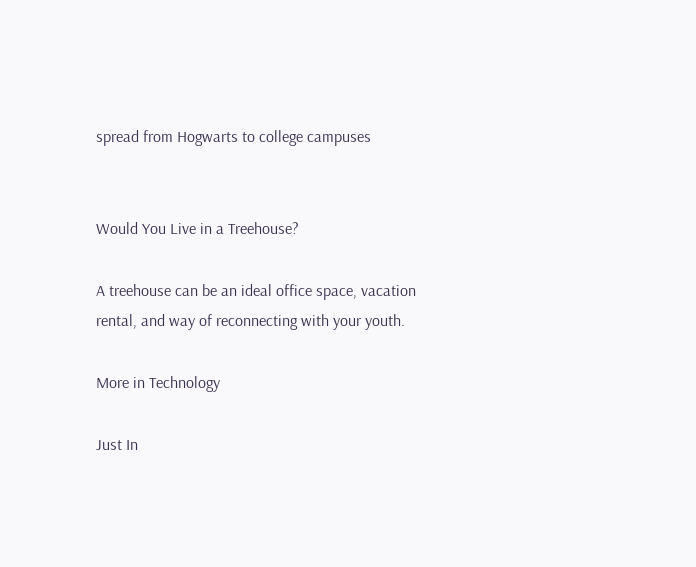spread from Hogwarts to college campuses


Would You Live in a Treehouse?

A treehouse can be an ideal office space, vacation rental, and way of reconnecting with your youth.

More in Technology

Just In